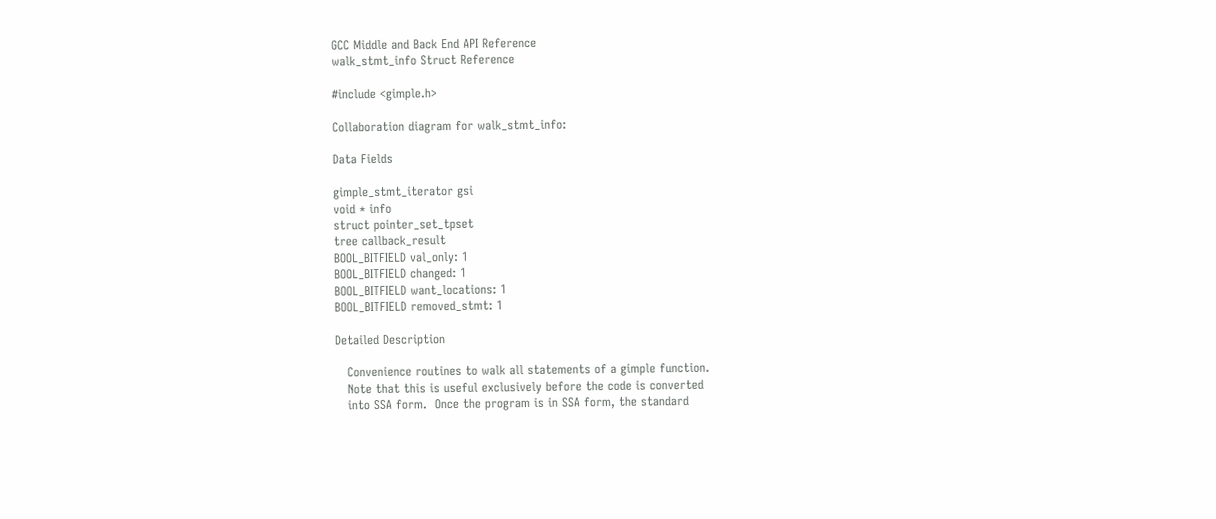GCC Middle and Back End API Reference
walk_stmt_info Struct Reference

#include <gimple.h>

Collaboration diagram for walk_stmt_info:

Data Fields

gimple_stmt_iterator gsi
void * info
struct pointer_set_tpset
tree callback_result
BOOL_BITFIELD val_only: 1
BOOL_BITFIELD changed: 1
BOOL_BITFIELD want_locations: 1
BOOL_BITFIELD removed_stmt: 1

Detailed Description

   Convenience routines to walk all statements of a gimple function.
   Note that this is useful exclusively before the code is converted
   into SSA form.  Once the program is in SSA form, the standard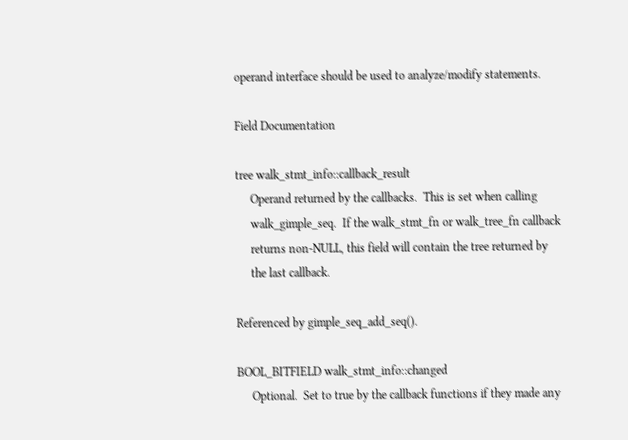operand interface should be used to analyze/modify statements.

Field Documentation

tree walk_stmt_info::callback_result
     Operand returned by the callbacks.  This is set when calling
     walk_gimple_seq.  If the walk_stmt_fn or walk_tree_fn callback
     returns non-NULL, this field will contain the tree returned by
     the last callback.

Referenced by gimple_seq_add_seq().

BOOL_BITFIELD walk_stmt_info::changed
     Optional.  Set to true by the callback functions if they made any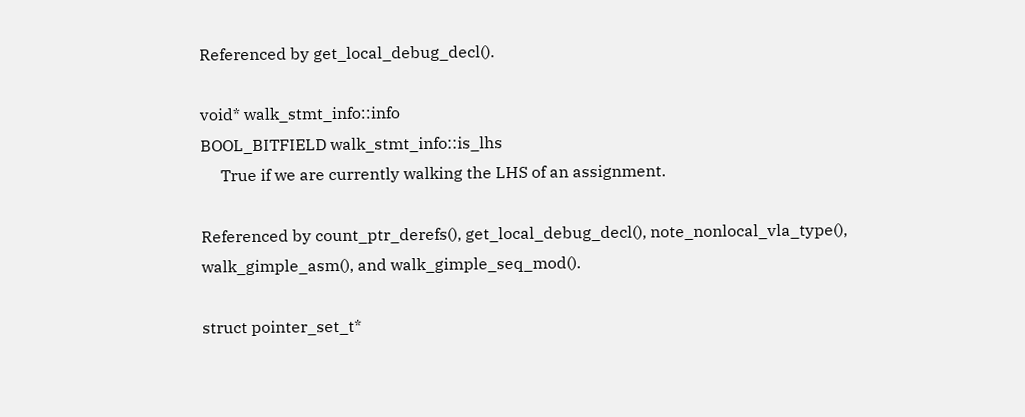Referenced by get_local_debug_decl().

void* walk_stmt_info::info
BOOL_BITFIELD walk_stmt_info::is_lhs
     True if we are currently walking the LHS of an assignment.

Referenced by count_ptr_derefs(), get_local_debug_decl(), note_nonlocal_vla_type(), walk_gimple_asm(), and walk_gimple_seq_mod().

struct pointer_set_t*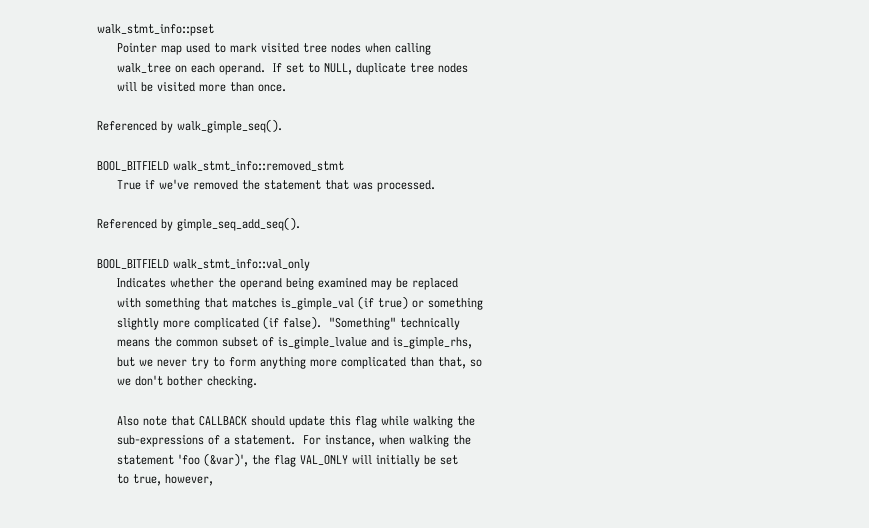walk_stmt_info::pset
     Pointer map used to mark visited tree nodes when calling
     walk_tree on each operand.  If set to NULL, duplicate tree nodes
     will be visited more than once.

Referenced by walk_gimple_seq().

BOOL_BITFIELD walk_stmt_info::removed_stmt
     True if we've removed the statement that was processed.

Referenced by gimple_seq_add_seq().

BOOL_BITFIELD walk_stmt_info::val_only
     Indicates whether the operand being examined may be replaced
     with something that matches is_gimple_val (if true) or something
     slightly more complicated (if false).  "Something" technically
     means the common subset of is_gimple_lvalue and is_gimple_rhs,
     but we never try to form anything more complicated than that, so
     we don't bother checking.

     Also note that CALLBACK should update this flag while walking the
     sub-expressions of a statement.  For instance, when walking the
     statement 'foo (&var)', the flag VAL_ONLY will initially be set
     to true, however,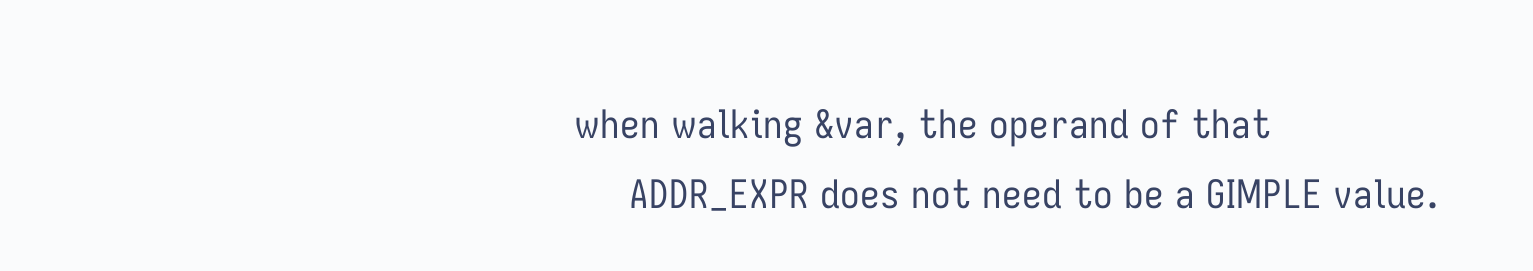when walking &var, the operand of that
     ADDR_EXPR does not need to be a GIMPLE value.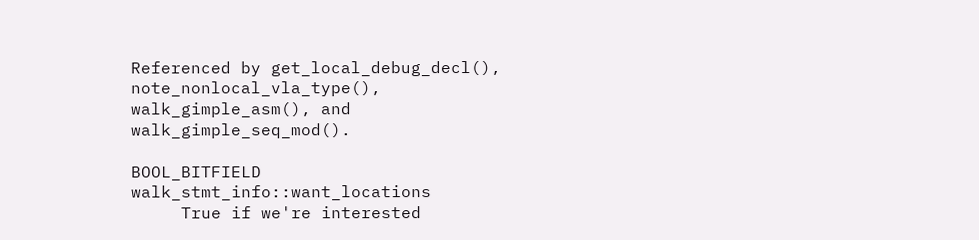Referenced by get_local_debug_decl(), note_nonlocal_vla_type(), walk_gimple_asm(), and walk_gimple_seq_mod().

BOOL_BITFIELD walk_stmt_info::want_locations
     True if we're interested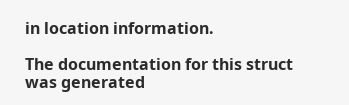in location information.

The documentation for this struct was generated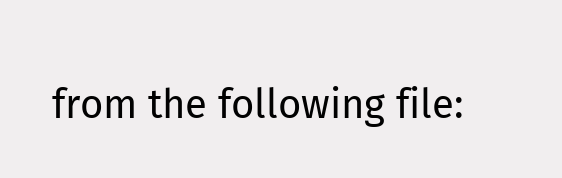from the following file: